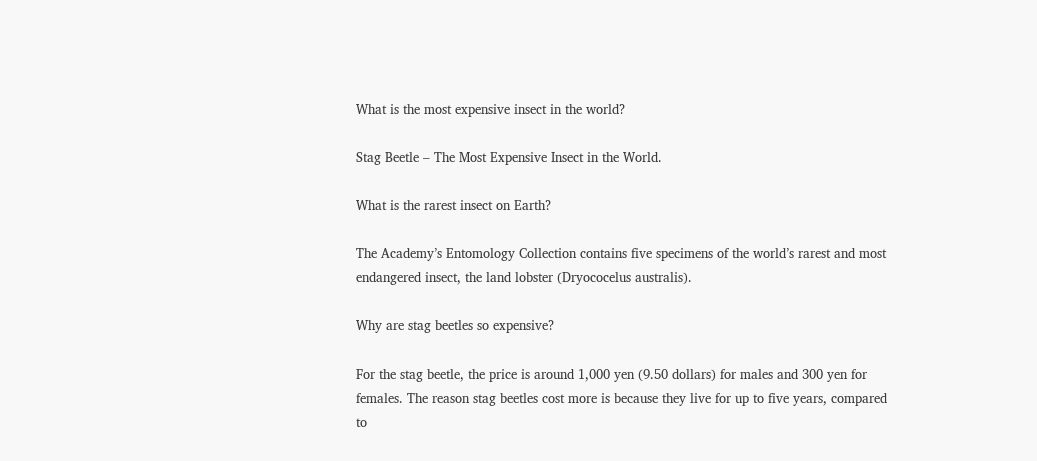What is the most expensive insect in the world?

Stag Beetle – The Most Expensive Insect in the World.

What is the rarest insect on Earth?

The Academy’s Entomology Collection contains five specimens of the world’s rarest and most endangered insect, the land lobster (Dryococelus australis).

Why are stag beetles so expensive?

For the stag beetle, the price is around 1,000 yen (9.50 dollars) for males and 300 yen for females. The reason stag beetles cost more is because they live for up to five years, compared to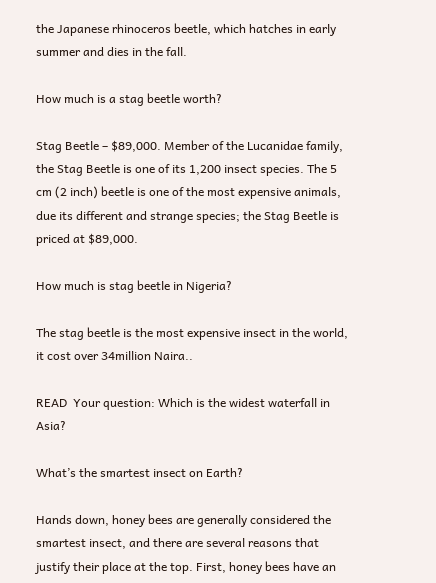the Japanese rhinoceros beetle, which hatches in early summer and dies in the fall.

How much is a stag beetle worth?

Stag Beetle – $89,000. Member of the Lucanidae family, the Stag Beetle is one of its 1,200 insect species. The 5 cm (2 inch) beetle is one of the most expensive animals, due its different and strange species; the Stag Beetle is priced at $89,000.

How much is stag beetle in Nigeria?

The stag beetle is the most expensive insect in the world, it cost over 34million Naira..

READ  Your question: Which is the widest waterfall in Asia?

What’s the smartest insect on Earth?

Hands down, honey bees are generally considered the smartest insect, and there are several reasons that justify their place at the top. First, honey bees have an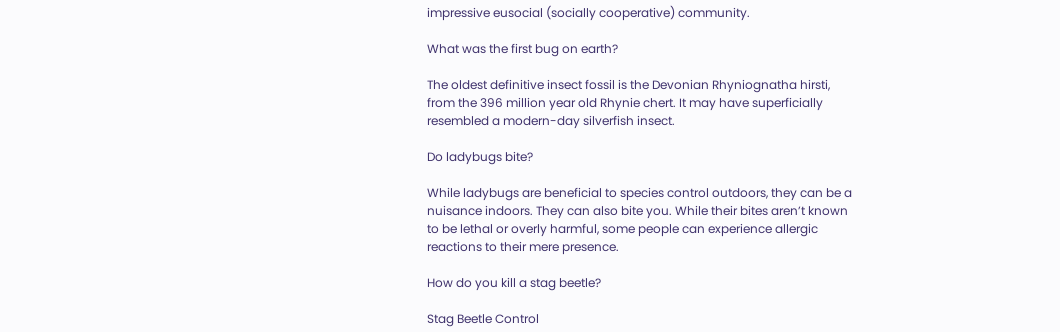impressive eusocial (socially cooperative) community.

What was the first bug on earth?

The oldest definitive insect fossil is the Devonian Rhyniognatha hirsti, from the 396 million year old Rhynie chert. It may have superficially resembled a modern-day silverfish insect.

Do ladybugs bite?

While ladybugs are beneficial to species control outdoors, they can be a nuisance indoors. They can also bite you. While their bites aren’t known to be lethal or overly harmful, some people can experience allergic reactions to their mere presence.

How do you kill a stag beetle?

Stag Beetle Control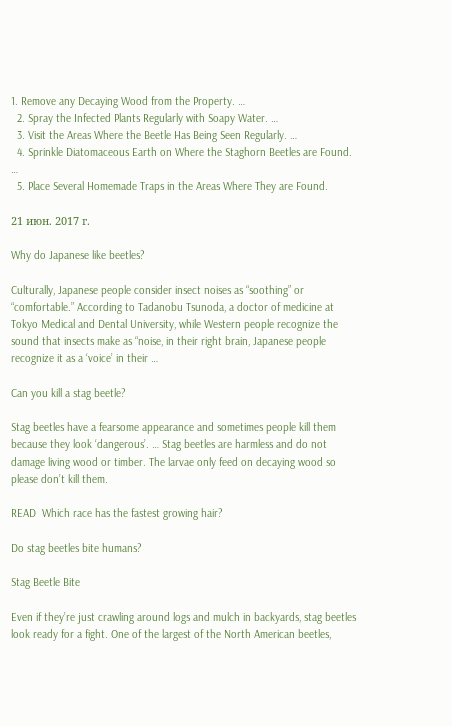1. Remove any Decaying Wood from the Property. …
  2. Spray the Infected Plants Regularly with Soapy Water. …
  3. Visit the Areas Where the Beetle Has Being Seen Regularly. …
  4. Sprinkle Diatomaceous Earth on Where the Staghorn Beetles are Found. …
  5. Place Several Homemade Traps in the Areas Where They are Found.

21 июн. 2017 г.

Why do Japanese like beetles?

Culturally, Japanese people consider insect noises as “soothing” or “comfortable.” According to Tadanobu Tsunoda, a doctor of medicine at Tokyo Medical and Dental University, while Western people recognize the sound that insects make as “noise, in their right brain, Japanese people recognize it as a ‘voice’ in their …

Can you kill a stag beetle?

Stag beetles have a fearsome appearance and sometimes people kill them because they look ‘dangerous’. … Stag beetles are harmless and do not damage living wood or timber. The larvae only feed on decaying wood so please don’t kill them.

READ  Which race has the fastest growing hair?

Do stag beetles bite humans?

Stag Beetle Bite

Even if they’re just crawling around logs and mulch in backyards, stag beetles look ready for a fight. One of the largest of the North American beetles,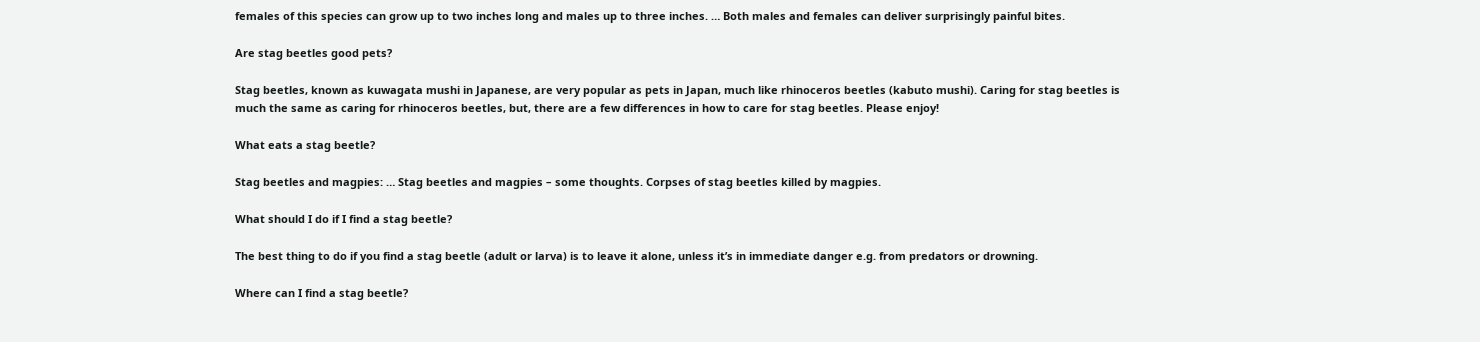females of this species can grow up to two inches long and males up to three inches. … Both males and females can deliver surprisingly painful bites.

Are stag beetles good pets?

Stag beetles, known as kuwagata mushi in Japanese, are very popular as pets in Japan, much like rhinoceros beetles (kabuto mushi). Caring for stag beetles is much the same as caring for rhinoceros beetles, but, there are a few differences in how to care for stag beetles. Please enjoy!

What eats a stag beetle?

Stag beetles and magpies: … Stag beetles and magpies – some thoughts. Corpses of stag beetles killed by magpies.

What should I do if I find a stag beetle?

The best thing to do if you find a stag beetle (adult or larva) is to leave it alone, unless it’s in immediate danger e.g. from predators or drowning.

Where can I find a stag beetle?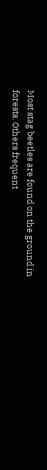Most stag beetles are found on the ground in forests. Others frequent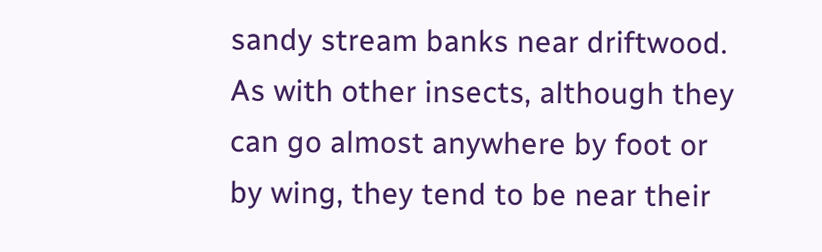sandy stream banks near driftwood. As with other insects, although they can go almost anywhere by foot or by wing, they tend to be near their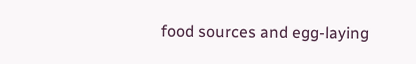food sources and egg-laying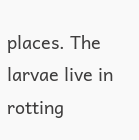places. The larvae live in rotting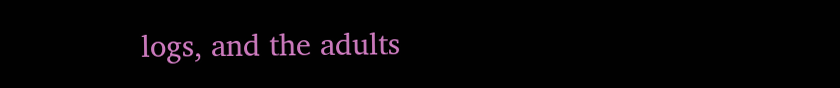logs, and the adults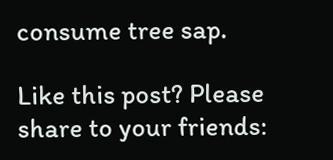consume tree sap.

Like this post? Please share to your friends: